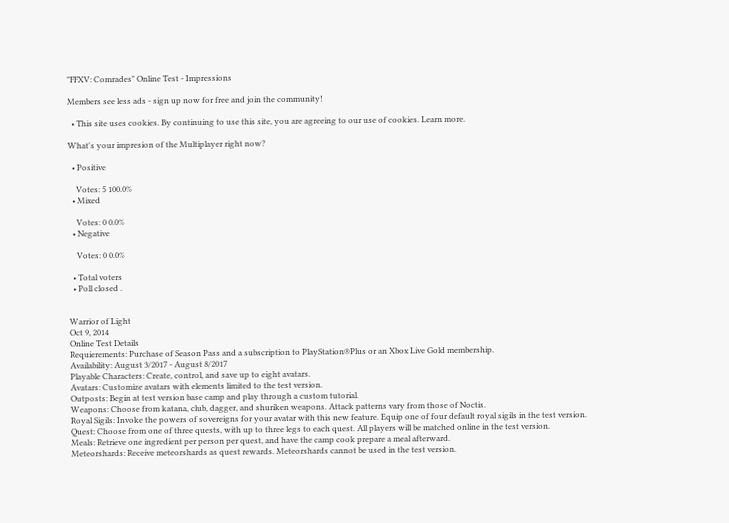"FFXV: Comrades" Online Test - Impressions

Members see less ads - sign up now for free and join the community!

  • This site uses cookies. By continuing to use this site, you are agreeing to our use of cookies. Learn more.

What's your impresion of the Multiplayer right now?

  • Positive

    Votes: 5 100.0%
  • Mixed

    Votes: 0 0.0%
  • Negative

    Votes: 0 0.0%

  • Total voters
  • Poll closed .


Warrior of Light
Oct 9, 2014
Online Test Details
Requierements: Purchase of Season Pass and a subscription to PlayStation®Plus or an Xbox Live Gold membership.
Availability: August 3/2017 - August 8/2017
Playable Characters: Create, control, and save up to eight avatars.
Avatars: Customize avatars with elements limited to the test version.
Outposts: Begin at test version base camp and play through a custom tutorial.
Weapons: Choose from katana, club, dagger, and shuriken weapons. Attack patterns vary from those of Noctis.
Royal Sigils: Invoke the powers of sovereigns for your avatar with this new feature. Equip one of four default royal sigils in the test version.
Quest: Choose from one of three quests, with up to three legs to each quest. All players will be matched online in the test version.
Meals: Retrieve one ingredient per person per quest, and have the camp cook prepare a meal afterward.
Meteorshards: Receive meteorshards as quest rewards. Meteorshards cannot be used in the test version.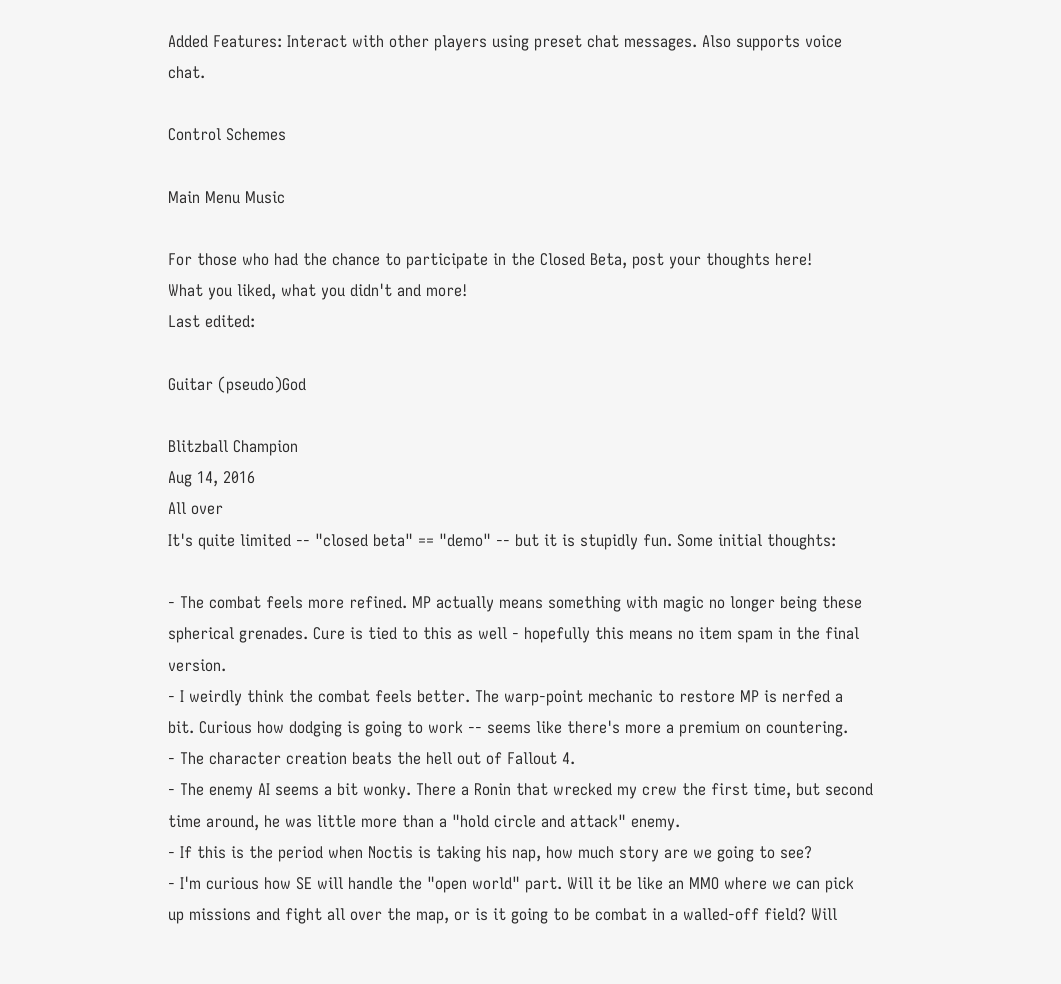Added Features: Interact with other players using preset chat messages. Also supports voice chat.

Control Schemes

Main Menu Music

For those who had the chance to participate in the Closed Beta, post your thoughts here!
What you liked, what you didn't and more!
Last edited:

Guitar (pseudo)God

Blitzball Champion
Aug 14, 2016
All over
It's quite limited -- "closed beta" == "demo" -- but it is stupidly fun. Some initial thoughts:

- The combat feels more refined. MP actually means something with magic no longer being these spherical grenades. Cure is tied to this as well - hopefully this means no item spam in the final version.
- I weirdly think the combat feels better. The warp-point mechanic to restore MP is nerfed a bit. Curious how dodging is going to work -- seems like there's more a premium on countering.
- The character creation beats the hell out of Fallout 4.
- The enemy AI seems a bit wonky. There a Ronin that wrecked my crew the first time, but second time around, he was little more than a "hold circle and attack" enemy.
- If this is the period when Noctis is taking his nap, how much story are we going to see?
- I'm curious how SE will handle the "open world" part. Will it be like an MMO where we can pick up missions and fight all over the map, or is it going to be combat in a walled-off field? Will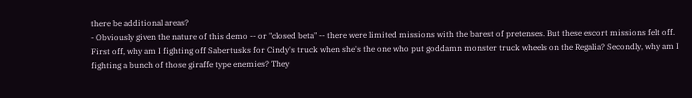there be additional areas?
- Obviously given the nature of this demo -- or "closed beta" -- there were limited missions with the barest of pretenses. But these escort missions felt off. First off, why am I fighting off Sabertusks for Cindy's truck when she's the one who put goddamn monster truck wheels on the Regalia? Secondly, why am I fighting a bunch of those giraffe type enemies? They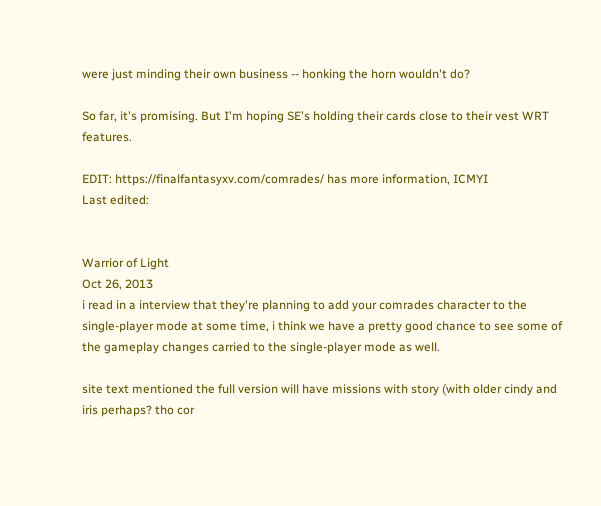were just minding their own business -- honking the horn wouldn't do?

So far, it's promising. But I'm hoping SE's holding their cards close to their vest WRT features.

EDIT: https://finalfantasyxv.com/comrades/ has more information, ICMYI
Last edited:


Warrior of Light
Oct 26, 2013
i read in a interview that they're planning to add your comrades character to the single-player mode at some time, i think we have a pretty good chance to see some of the gameplay changes carried to the single-player mode as well.

site text mentioned the full version will have missions with story (with older cindy and iris perhaps? tho cor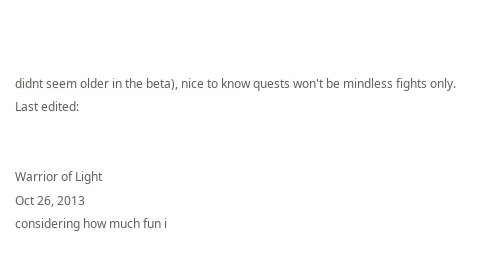didnt seem older in the beta), nice to know quests won't be mindless fights only.
Last edited:


Warrior of Light
Oct 26, 2013
considering how much fun i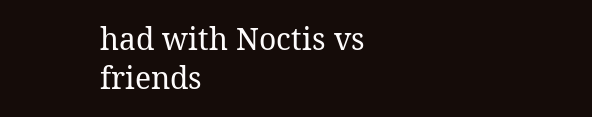had with Noctis vs friends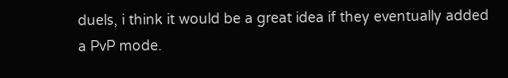duels, i think it would be a great idea if they eventually added a PvP mode.